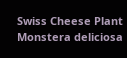Swiss Cheese Plant Monstera deliciosa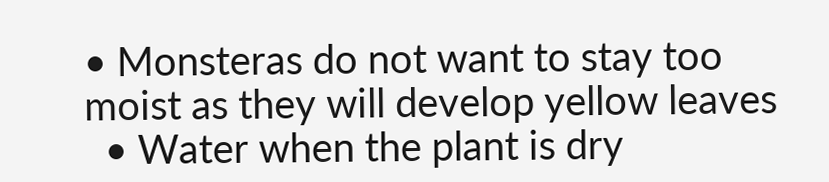• Monsteras do not want to stay too moist as they will develop yellow leaves
  • Water when the plant is dry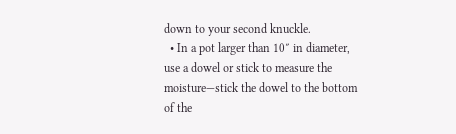down to your second knuckle.
  • In a pot larger than 10″ in diameter, use a dowel or stick to measure the moisture—stick the dowel to the bottom of the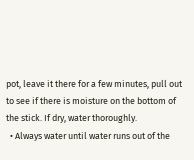pot, leave it there for a few minutes, pull out to see if there is moisture on the bottom of the stick. If dry, water thoroughly.
  • Always water until water runs out of the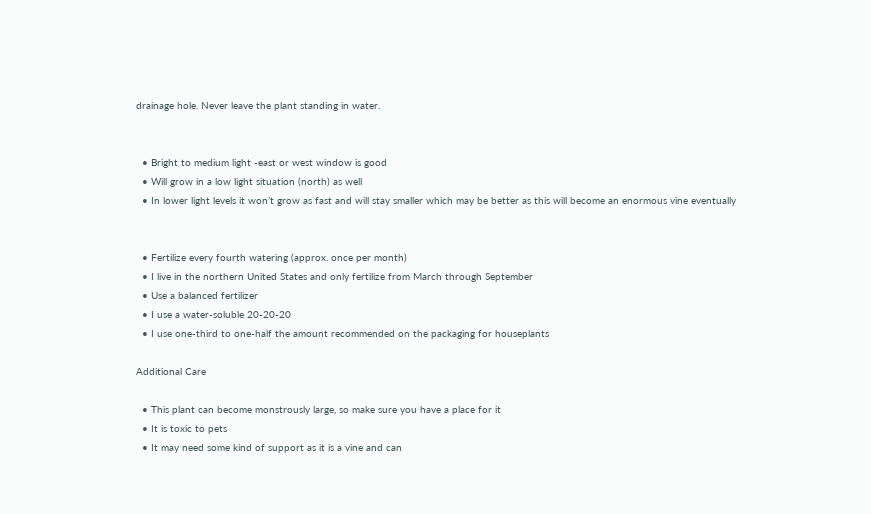drainage hole. Never leave the plant standing in water.


  • Bright to medium light -east or west window is good
  • Will grow in a low light situation (north) as well
  • In lower light levels it won’t grow as fast and will stay smaller which may be better as this will become an enormous vine eventually


  • Fertilize every fourth watering (approx. once per month)
  • I live in the northern United States and only fertilize from March through September
  • Use a balanced fertilizer
  • I use a water-soluble 20-20-20
  • I use one-third to one-half the amount recommended on the packaging for houseplants

Additional Care

  • This plant can become monstrously large, so make sure you have a place for it
  • It is toxic to pets
  • It may need some kind of support as it is a vine and can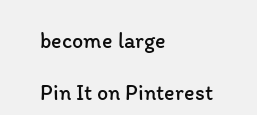become large

Pin It on Pinterest